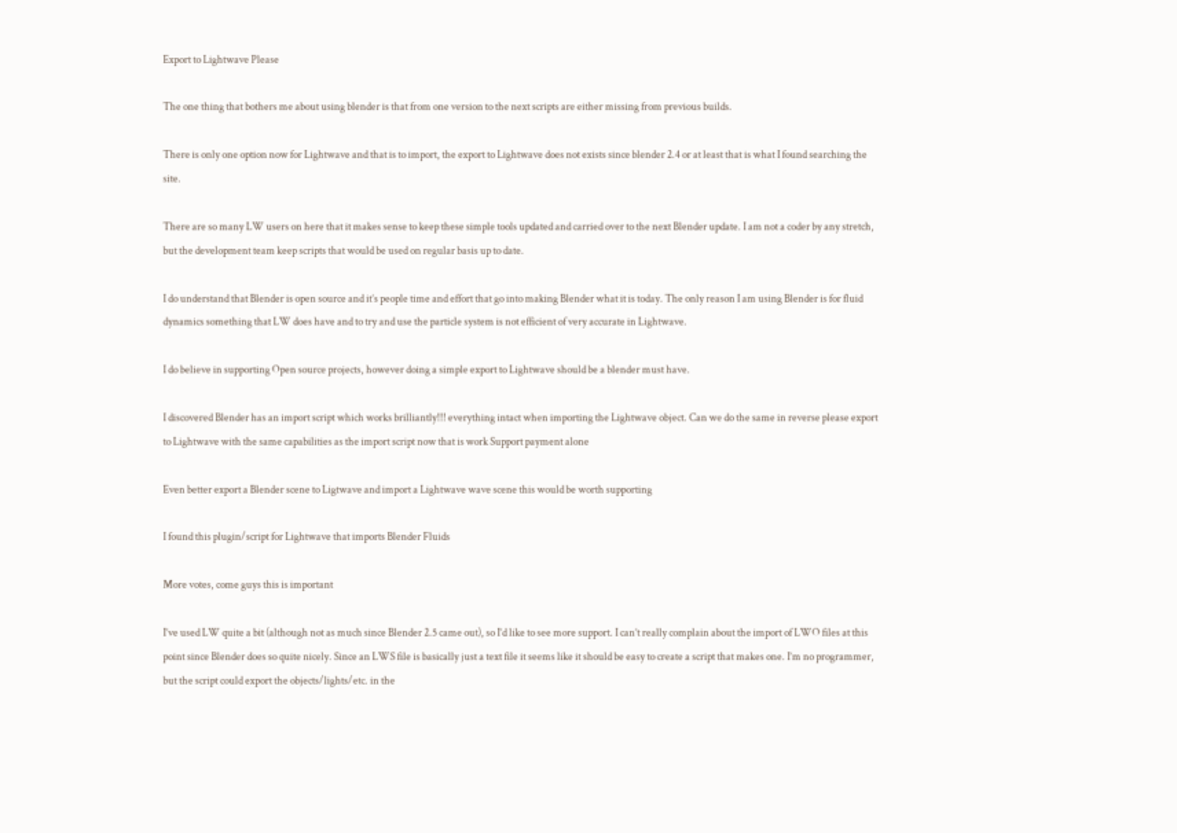Export to Lightwave Please

The one thing that bothers me about using blender is that from one version to the next scripts are either missing from previous builds.

There is only one option now for Lightwave and that is to import, the export to Lightwave does not exists since blender 2.4 or at least that is what I found searching the site.

There are so many LW users on here that it makes sense to keep these simple tools updated and carried over to the next Blender update. I am not a coder by any stretch, but the development team keep scripts that would be used on regular basis up to date.

I do understand that Blender is open source and it’s people time and effort that go into making Blender what it is today. The only reason I am using Blender is for fluid dynamics something that LW does have and to try and use the particle system is not efficient of very accurate in Lightwave.

I do believe in supporting Open source projects, however doing a simple export to Lightwave should be a blender must have.

I discovered Blender has an import script which works brilliantly!!! everything intact when importing the Lightwave object. Can we do the same in reverse please export to Lightwave with the same capabilities as the import script now that is work Support payment alone

Even better export a Blender scene to Ligtwave and import a Lightwave wave scene this would be worth supporting

I found this plugin/script for Lightwave that imports Blender Fluids

More votes, come guys this is important

I’ve used LW quite a bit (although not as much since Blender 2.5 came out), so I’d like to see more support. I can’t really complain about the import of LWO files at this point since Blender does so quite nicely. Since an LWS file is basically just a text file it seems like it should be easy to create a script that makes one. I’m no programmer, but the script could export the objects/lights/etc. in the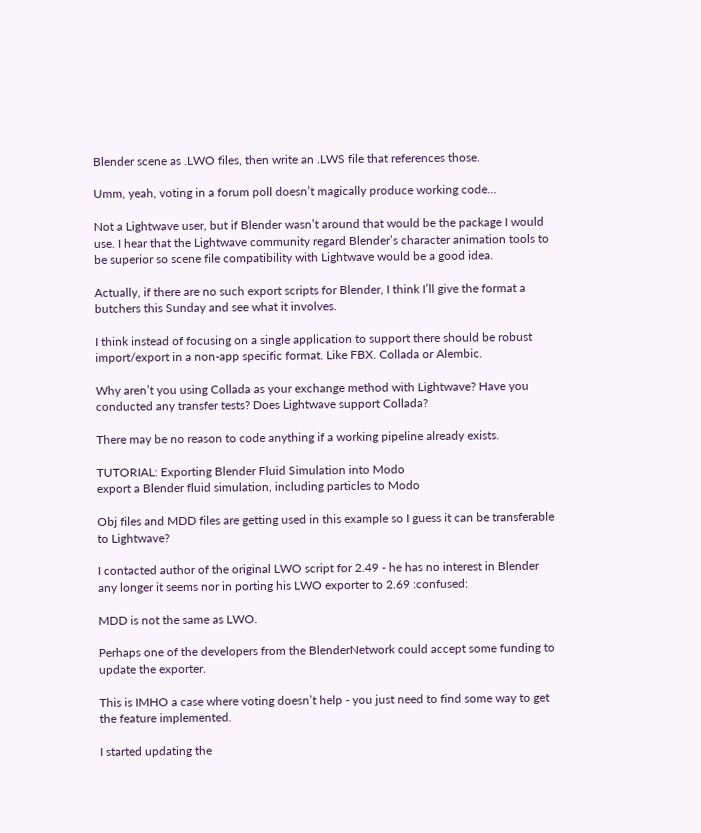Blender scene as .LWO files, then write an .LWS file that references those.

Umm, yeah, voting in a forum poll doesn’t magically produce working code…

Not a Lightwave user, but if Blender wasn’t around that would be the package I would use. I hear that the Lightwave community regard Blender’s character animation tools to be superior so scene file compatibility with Lightwave would be a good idea.

Actually, if there are no such export scripts for Blender, I think I’ll give the format a butchers this Sunday and see what it involves.

I think instead of focusing on a single application to support there should be robust import/export in a non-app specific format. Like FBX. Collada or Alembic.

Why aren’t you using Collada as your exchange method with Lightwave? Have you conducted any transfer tests? Does Lightwave support Collada?

There may be no reason to code anything if a working pipeline already exists.

TUTORIAL: Exporting Blender Fluid Simulation into Modo
export a Blender fluid simulation, including particles to Modo

Obj files and MDD files are getting used in this example so I guess it can be transferable to Lightwave?

I contacted author of the original LWO script for 2.49 - he has no interest in Blender any longer it seems nor in porting his LWO exporter to 2.69 :confused:

MDD is not the same as LWO.

Perhaps one of the developers from the BlenderNetwork could accept some funding to update the exporter.

This is IMHO a case where voting doesn’t help - you just need to find some way to get the feature implemented.

I started updating the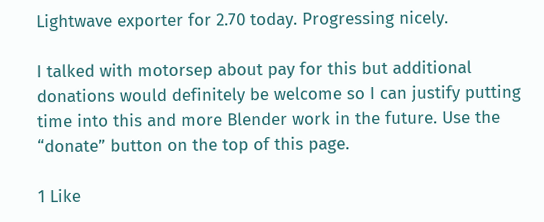Lightwave exporter for 2.70 today. Progressing nicely.

I talked with motorsep about pay for this but additional donations would definitely be welcome so I can justify putting time into this and more Blender work in the future. Use the “donate” button on the top of this page.

1 Like